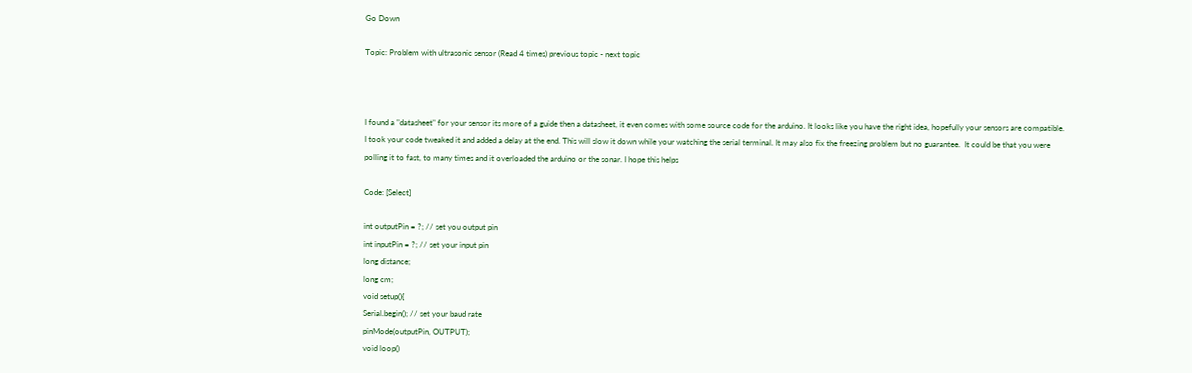Go Down

Topic: Problem with ultrasonic sensor (Read 4 times) previous topic - next topic



I found a "datasheet" for your sensor its more of a guide then a datasheet, it even comes with some source code for the arduino. It looks like you have the right idea, hopefully your sensors are compatible. I took your code tweaked it and added a delay at the end. This will slow it down while your watching the serial terminal. It may also fix the freezing problem but no guarantee.  It could be that you were polling it to fast, to many times and it overloaded the arduino or the sonar. I hope this helps

Code: [Select]

int outputPin = ?; // set you output pin
int inputPin = ?; // set your input pin
long distance;
long cm;
void setup(){
Serial.begin(); // set your baud rate
pinMode(outputPin, OUTPUT);
void loop()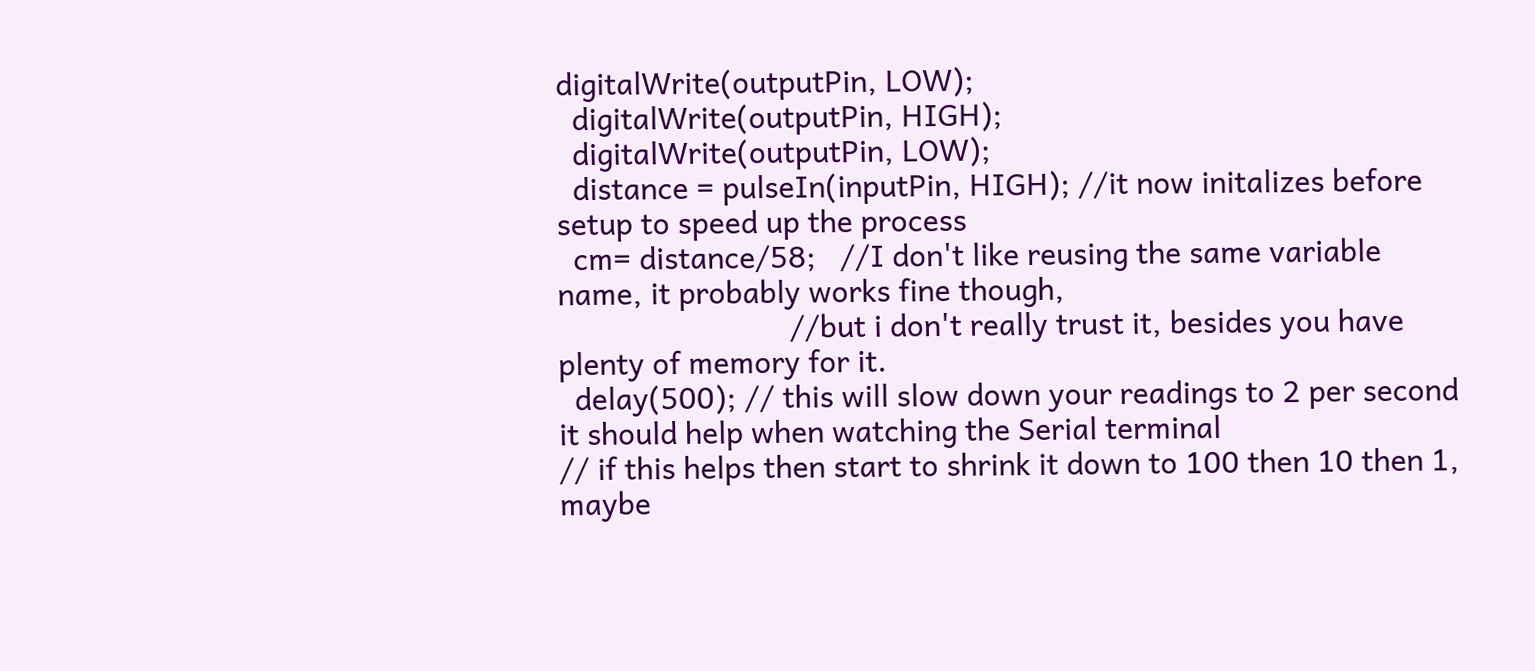digitalWrite(outputPin, LOW);
  digitalWrite(outputPin, HIGH);
  digitalWrite(outputPin, LOW);
  distance = pulseIn(inputPin, HIGH); //it now initalizes before setup to speed up the process
  cm= distance/58;   //I don't like reusing the same variable name, it probably works fine though,
                             //but i don't really trust it, besides you have plenty of memory for it.
  delay(500); // this will slow down your readings to 2 per second it should help when watching the Serial terminal
// if this helps then start to shrink it down to 100 then 10 then 1, maybe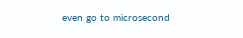even go to microsecond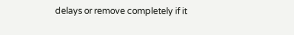delays or remove completely if it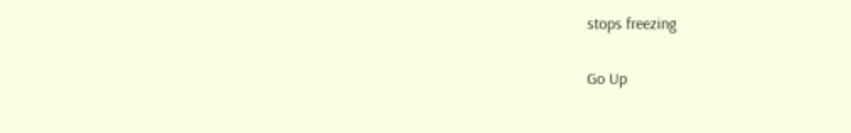stops freezing

Go Up